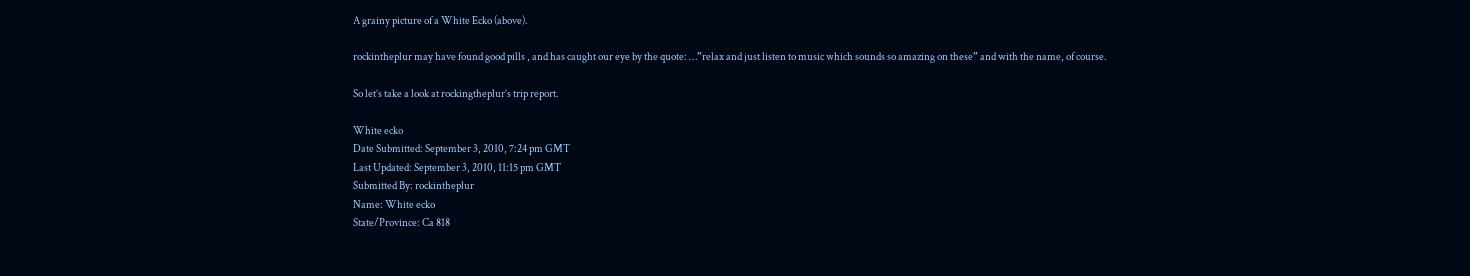A grainy picture of a White Ecko (above).

rockintheplur may have found good pills , and has caught our eye by the quote: …”relax and just listen to music which sounds so amazing on these” and with the name, of course.

So let’s take a look at rockingtheplur’s trip report.

White ecko
Date Submitted: September 3, 2010, 7:24 pm GMT
Last Updated: September 3, 2010, 11:15 pm GMT
Submitted By: rockintheplur
Name: White ecko
State/Province: Ca 818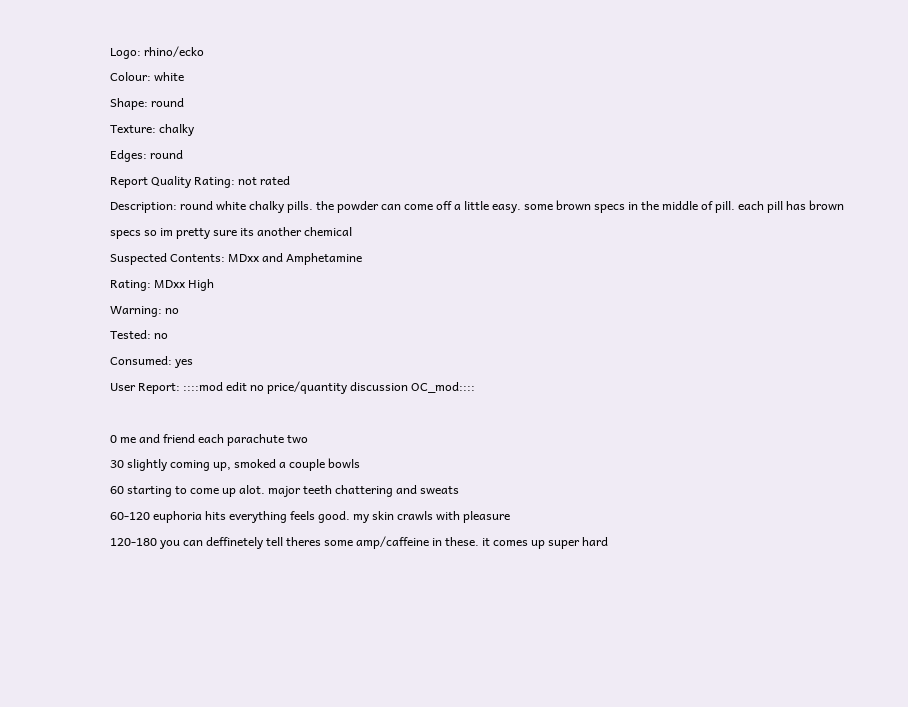Logo: rhino/ecko
Colour: white
Shape: round
Texture: chalky
Edges: round
Report Quality Rating: not rated
Description: round white chalky pills. the powder can come off a little easy. some brown specs in the middle of pill. each pill has brown specs so im pretty sure its another chemical
Suspected Contents: MDxx and Amphetamine
Rating: MDxx High
Warning: no
Tested: no
Consumed: yes
User Report: ::::mod edit no price/quantity discussion OC_mod::::

0 me and friend each parachute two
30 slightly coming up, smoked a couple bowls
60 starting to come up alot. major teeth chattering and sweats
60-120 euphoria hits everything feels good. my skin crawls with pleasure
120-180 you can deffinetely tell theres some amp/caffeine in these. it comes up super hard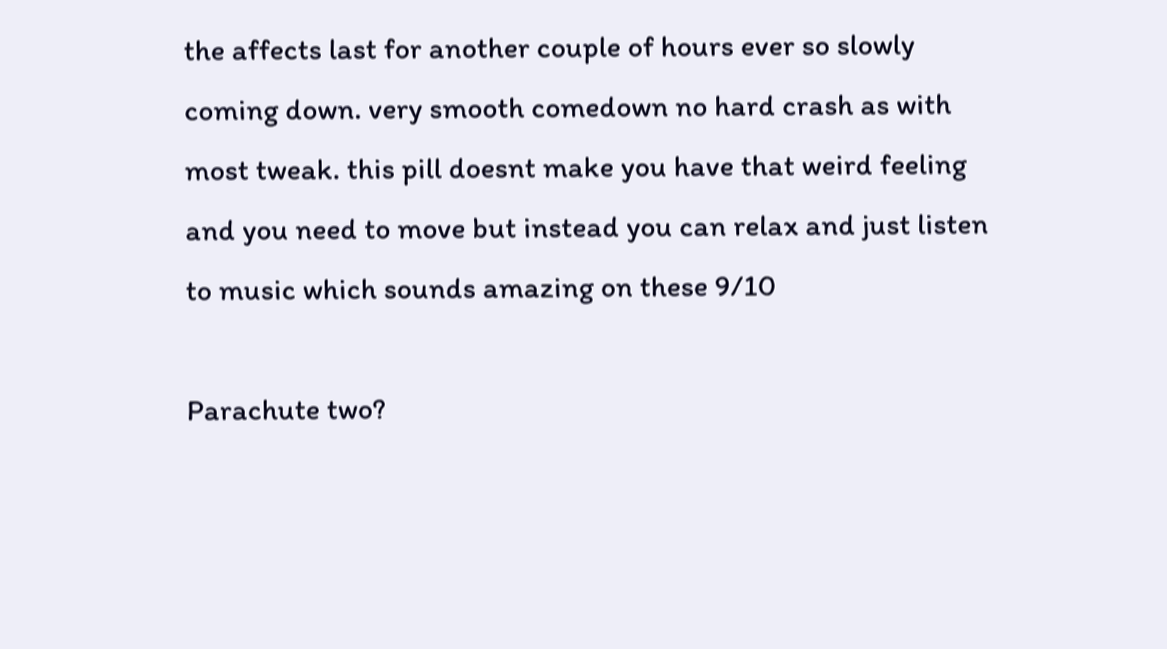the affects last for another couple of hours ever so slowly coming down. very smooth comedown no hard crash as with most tweak. this pill doesnt make you have that weird feeling and you need to move but instead you can relax and just listen to music which sounds amazing on these 9/10

Parachute two?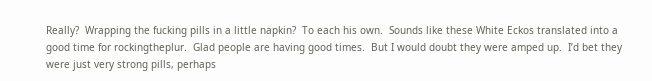Really?  Wrapping the fucking pills in a little napkin?  To each his own.  Sounds like these White Eckos translated into a good time for rockingtheplur.  Glad people are having good times.  But I would doubt they were amped up.  I’d bet they were just very strong pills, perhaps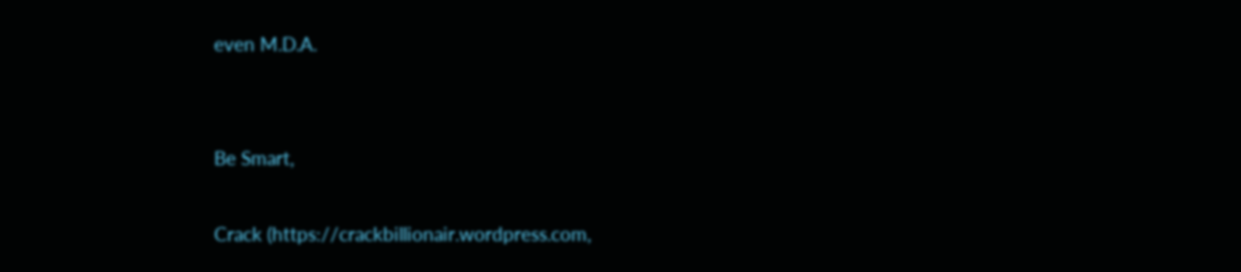even M.D.A.


Be Smart,

Crack (https://crackbillionair.wordpress.com,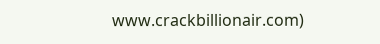www.crackbillionair.com)